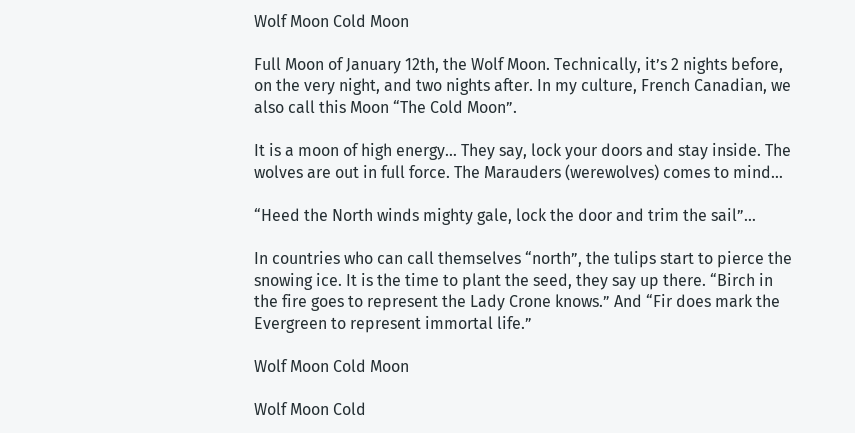Wolf Moon Cold Moon

Full Moon of January 12th, the Wolf Moon. Technically, it’s 2 nights before, on the very night, and two nights after. In my culture, French Canadian, we also call this Moon “The Cold Moon”.

It is a moon of high energy… They say, lock your doors and stay inside. The wolves are out in full force. The Marauders (werewolves) comes to mind…

“Heed the North winds mighty gale, lock the door and trim the sail”…

In countries who can call themselves “north”, the tulips start to pierce the snowing ice. It is the time to plant the seed, they say up there. “Birch in the fire goes to represent the Lady Crone knows.” And “Fir does mark the Evergreen to represent immortal life.”

Wolf Moon Cold Moon

Wolf Moon Cold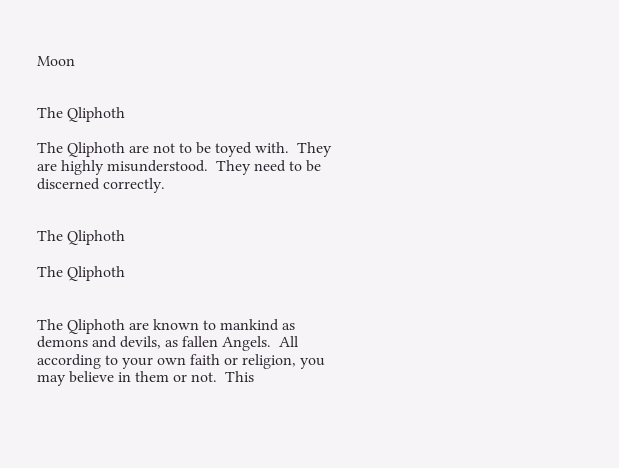Moon


The Qliphoth

The Qliphoth are not to be toyed with.  They are highly misunderstood.  They need to be discerned correctly.


The Qliphoth

The Qliphoth


The Qliphoth are known to mankind as demons and devils, as fallen Angels.  All according to your own faith or religion, you may believe in them or not.  This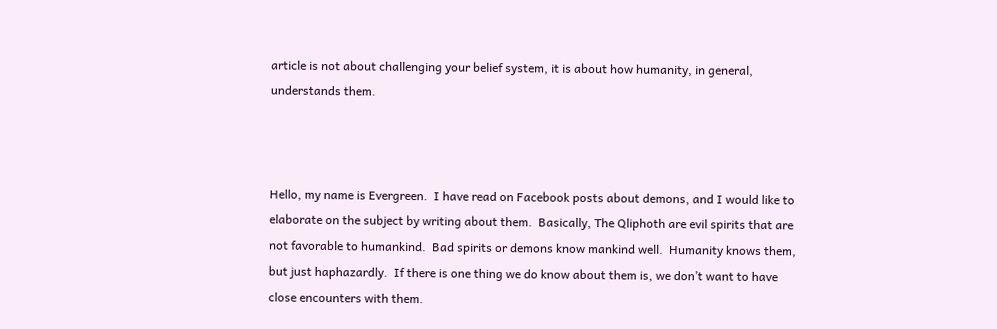article is not about challenging your belief system, it is about how humanity, in general, understands them.



Hello, my name is Evergreen.  I have read on Facebook posts about demons, and I would like to elaborate on the subject by writing about them.  Basically, The Qliphoth are evil spirits that are not favorable to humankind.  Bad spirits or demons know mankind well.  Humanity knows them, but just haphazardly.  If there is one thing we do know about them is, we don’t want to have close encounters with them.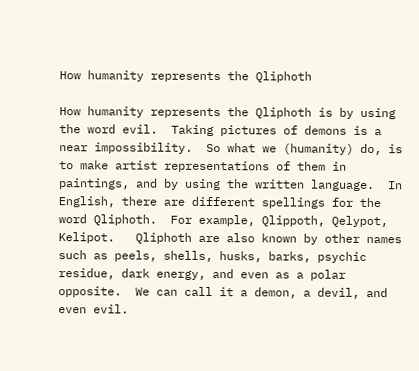How humanity represents the Qliphoth

How humanity represents the Qliphoth is by using the word evil.  Taking pictures of demons is a near impossibility.  So what we (humanity) do, is to make artist representations of them in paintings, and by using the written language.  In English, there are different spellings for the word Qliphoth.  For example, Qlippoth, Qelypot, Kelipot.   Qliphoth are also known by other names such as peels, shells, husks, barks, psychic residue, dark energy, and even as a polar opposite.  We can call it a demon, a devil, and even evil.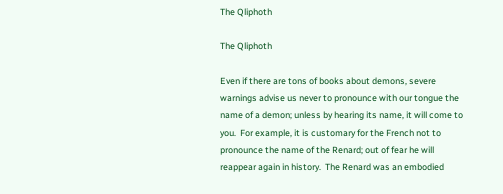The Qliphoth

The Qliphoth

Even if there are tons of books about demons, severe warnings advise us never to pronounce with our tongue the name of a demon; unless by hearing its name, it will come to you.  For example, it is customary for the French not to pronounce the name of the Renard; out of fear he will reappear again in history.  The Renard was an embodied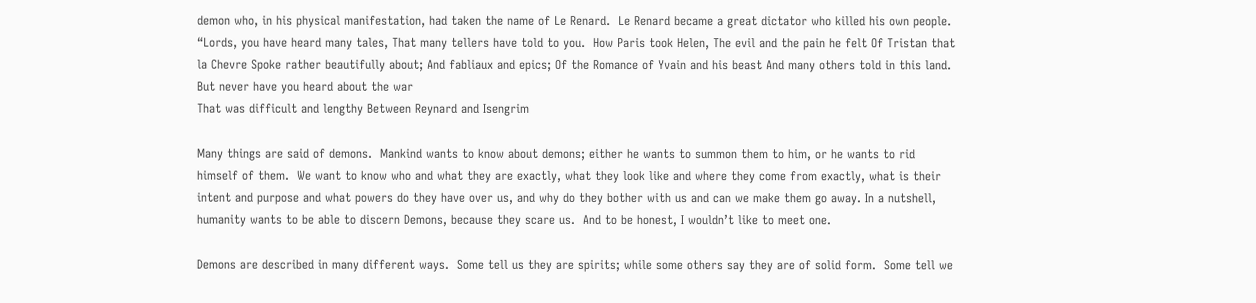demon who, in his physical manifestation, had taken the name of Le Renard.  Le Renard became a great dictator who killed his own people. “Lords, you have heard many tales, That many tellers have told to you.  How Paris took Helen, The evil and the pain he felt Of Tristan that la Chevre Spoke rather beautifully about; And fabliaux and epics; Of the Romance of Yvain and his beast And many others told in this land. But never have you heard about the war
That was difficult and lengthy Between Reynard and Isengrim

Many things are said of demons.  Mankind wants to know about demons; either he wants to summon them to him, or he wants to rid himself of them.  We want to know who and what they are exactly, what they look like and where they come from exactly, what is their intent and purpose and what powers do they have over us, and why do they bother with us and can we make them go away. In a nutshell, humanity wants to be able to discern Demons, because they scare us.  And to be honest, I wouldn’t like to meet one.

Demons are described in many different ways.  Some tell us they are spirits; while some others say they are of solid form.  Some tell we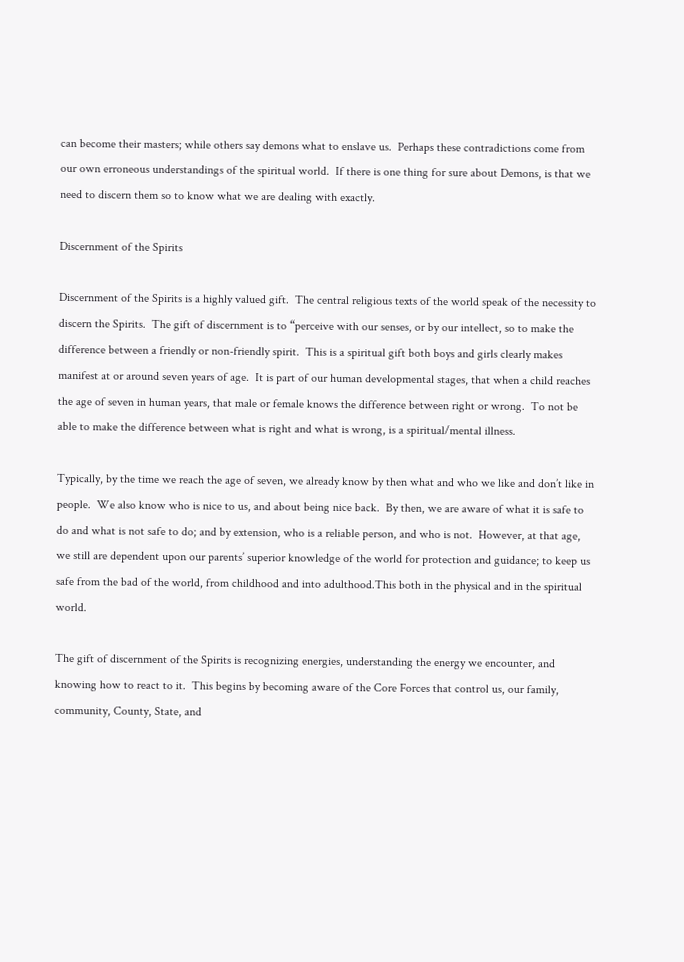can become their masters; while others say demons what to enslave us.  Perhaps these contradictions come from our own erroneous understandings of the spiritual world.  If there is one thing for sure about Demons, is that we need to discern them so to know what we are dealing with exactly.

Discernment of the Spirits

Discernment of the Spirits is a highly valued gift.  The central religious texts of the world speak of the necessity to discern the Spirits.  The gift of discernment is to “perceive with our senses, or by our intellect, so to make the difference between a friendly or non-friendly spirit.  This is a spiritual gift both boys and girls clearly makes manifest at or around seven years of age.  It is part of our human developmental stages, that when a child reaches the age of seven in human years, that male or female knows the difference between right or wrong.  To not be able to make the difference between what is right and what is wrong, is a spiritual/mental illness.

Typically, by the time we reach the age of seven, we already know by then what and who we like and don’t like in people.  We also know who is nice to us, and about being nice back.  By then, we are aware of what it is safe to do and what is not safe to do; and by extension, who is a reliable person, and who is not.  However, at that age, we still are dependent upon our parents’ superior knowledge of the world for protection and guidance; to keep us safe from the bad of the world, from childhood and into adulthood.This both in the physical and in the spiritual world.

The gift of discernment of the Spirits is recognizing energies, understanding the energy we encounter, and knowing how to react to it.  This begins by becoming aware of the Core Forces that control us, our family, community, County, State, and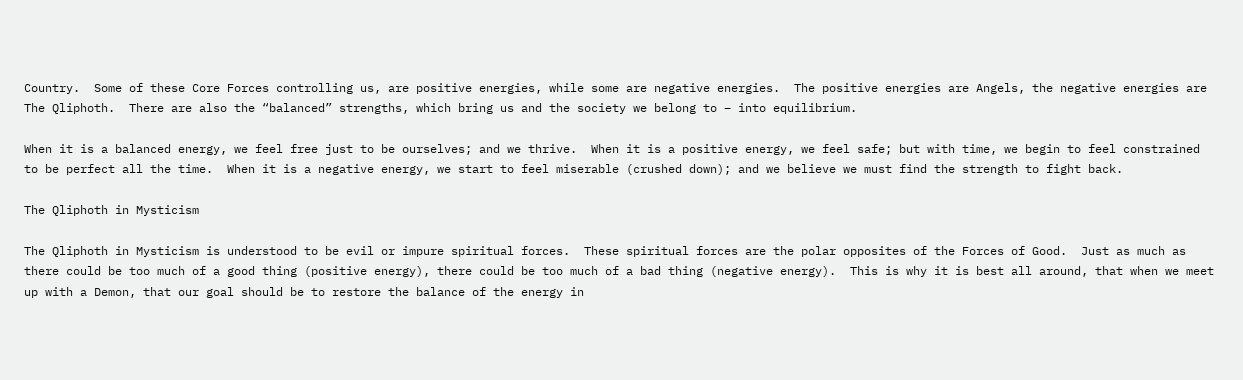Country.  Some of these Core Forces controlling us, are positive energies, while some are negative energies.  The positive energies are Angels, the negative energies are The Qliphoth.  There are also the “balanced” strengths, which bring us and the society we belong to – into equilibrium.

When it is a balanced energy, we feel free just to be ourselves; and we thrive.  When it is a positive energy, we feel safe; but with time, we begin to feel constrained to be perfect all the time.  When it is a negative energy, we start to feel miserable (crushed down); and we believe we must find the strength to fight back.

The Qliphoth in Mysticism

The Qliphoth in Mysticism is understood to be evil or impure spiritual forces.  These spiritual forces are the polar opposites of the Forces of Good.  Just as much as there could be too much of a good thing (positive energy), there could be too much of a bad thing (negative energy).  This is why it is best all around, that when we meet up with a Demon, that our goal should be to restore the balance of the energy in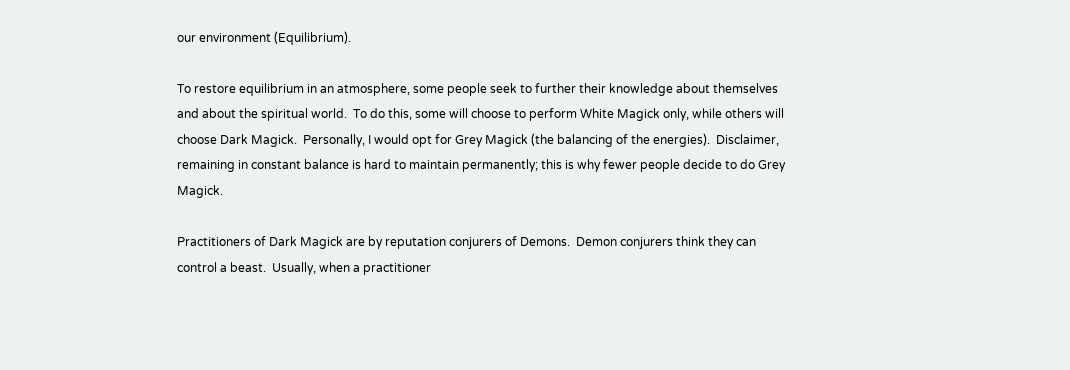our environment (Equilibrium).

To restore equilibrium in an atmosphere, some people seek to further their knowledge about themselves and about the spiritual world.  To do this, some will choose to perform White Magick only, while others will choose Dark Magick.  Personally, I would opt for Grey Magick (the balancing of the energies).  Disclaimer, remaining in constant balance is hard to maintain permanently; this is why fewer people decide to do Grey Magick.

Practitioners of Dark Magick are by reputation conjurers of Demons.  Demon conjurers think they can control a beast.  Usually, when a practitioner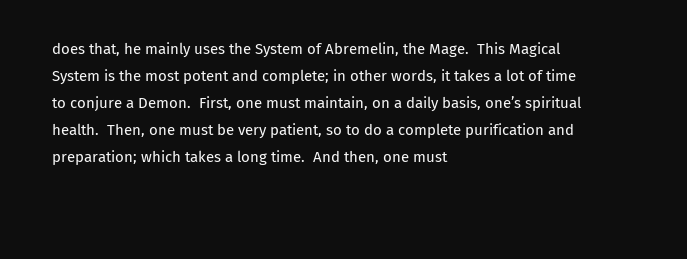does that, he mainly uses the System of Abremelin, the Mage.  This Magical System is the most potent and complete; in other words, it takes a lot of time to conjure a Demon.  First, one must maintain, on a daily basis, one’s spiritual health.  Then, one must be very patient, so to do a complete purification and preparation; which takes a long time.  And then, one must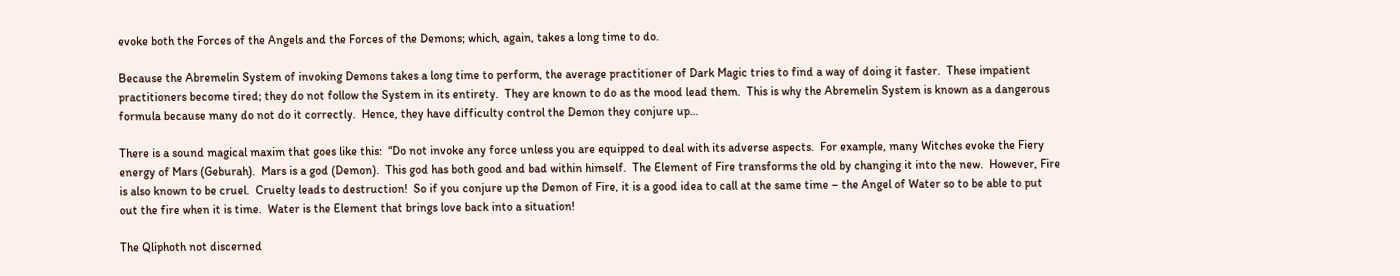evoke both the Forces of the Angels and the Forces of the Demons; which, again, takes a long time to do.

Because the Abremelin System of invoking Demons takes a long time to perform, the average practitioner of Dark Magic tries to find a way of doing it faster.  These impatient practitioners become tired; they do not follow the System in its entirety.  They are known to do as the mood lead them.  This is why the Abremelin System is known as a dangerous formula because many do not do it correctly.  Hence, they have difficulty control the Demon they conjure up…

There is a sound magical maxim that goes like this:  “Do not invoke any force unless you are equipped to deal with its adverse aspects.  For example, many Witches evoke the Fiery energy of Mars (Geburah).  Mars is a god (Demon).  This god has both good and bad within himself.  The Element of Fire transforms the old by changing it into the new.  However, Fire is also known to be cruel.  Cruelty leads to destruction!  So if you conjure up the Demon of Fire, it is a good idea to call at the same time – the Angel of Water so to be able to put out the fire when it is time.  Water is the Element that brings love back into a situation!

The Qliphoth not discerned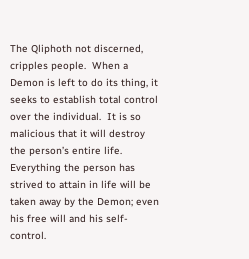The Qliphoth not discerned, cripples people.  When a Demon is left to do its thing, it seeks to establish total control over the individual.  It is so malicious that it will destroy the person’s entire life.  Everything the person has strived to attain in life will be taken away by the Demon; even his free will and his self-control.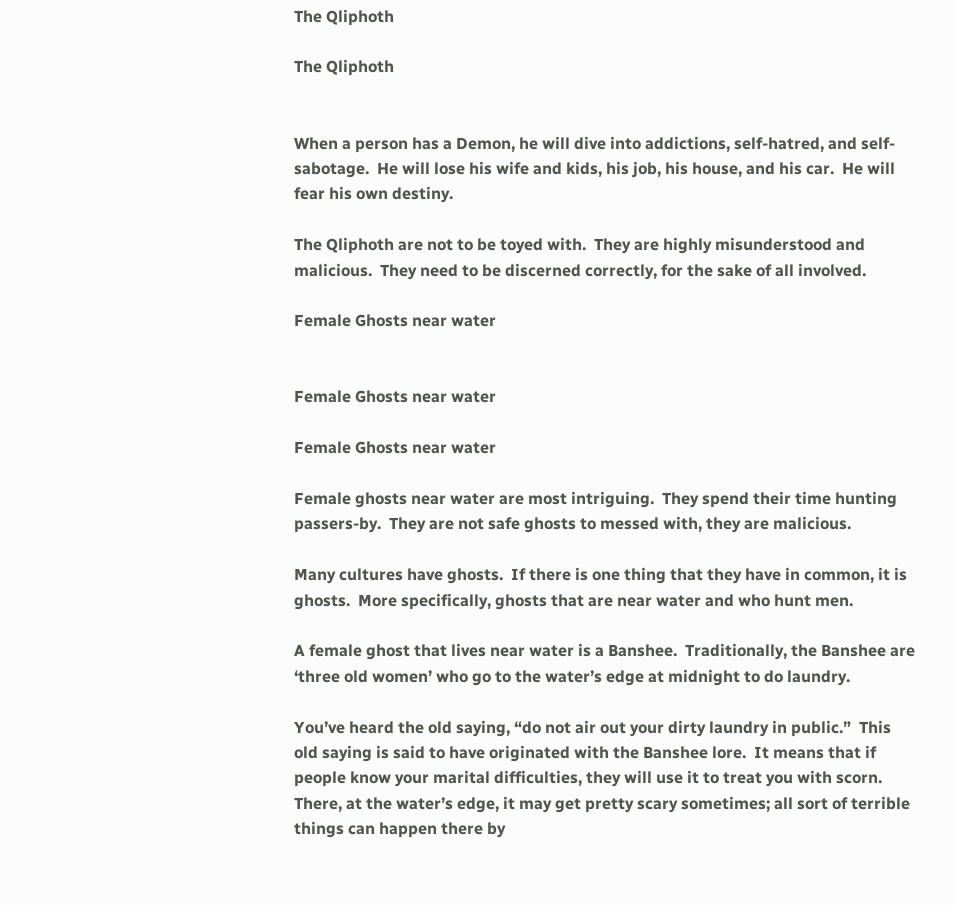The Qliphoth

The Qliphoth


When a person has a Demon, he will dive into addictions, self-hatred, and self-sabotage.  He will lose his wife and kids, his job, his house, and his car.  He will fear his own destiny.

The Qliphoth are not to be toyed with.  They are highly misunderstood and malicious.  They need to be discerned correctly, for the sake of all involved.

Female Ghosts near water


Female Ghosts near water

Female Ghosts near water

Female ghosts near water are most intriguing.  They spend their time hunting passers-by.  They are not safe ghosts to messed with, they are malicious.

Many cultures have ghosts.  If there is one thing that they have in common, it is ghosts.  More specifically, ghosts that are near water and who hunt men.

A female ghost that lives near water is a Banshee.  Traditionally, the Banshee are ‘three old women’ who go to the water’s edge at midnight to do laundry.

You’ve heard the old saying, “do not air out your dirty laundry in public.”  This old saying is said to have originated with the Banshee lore.  It means that if people know your marital difficulties, they will use it to treat you with scorn.  There, at the water’s edge, it may get pretty scary sometimes; all sort of terrible things can happen there by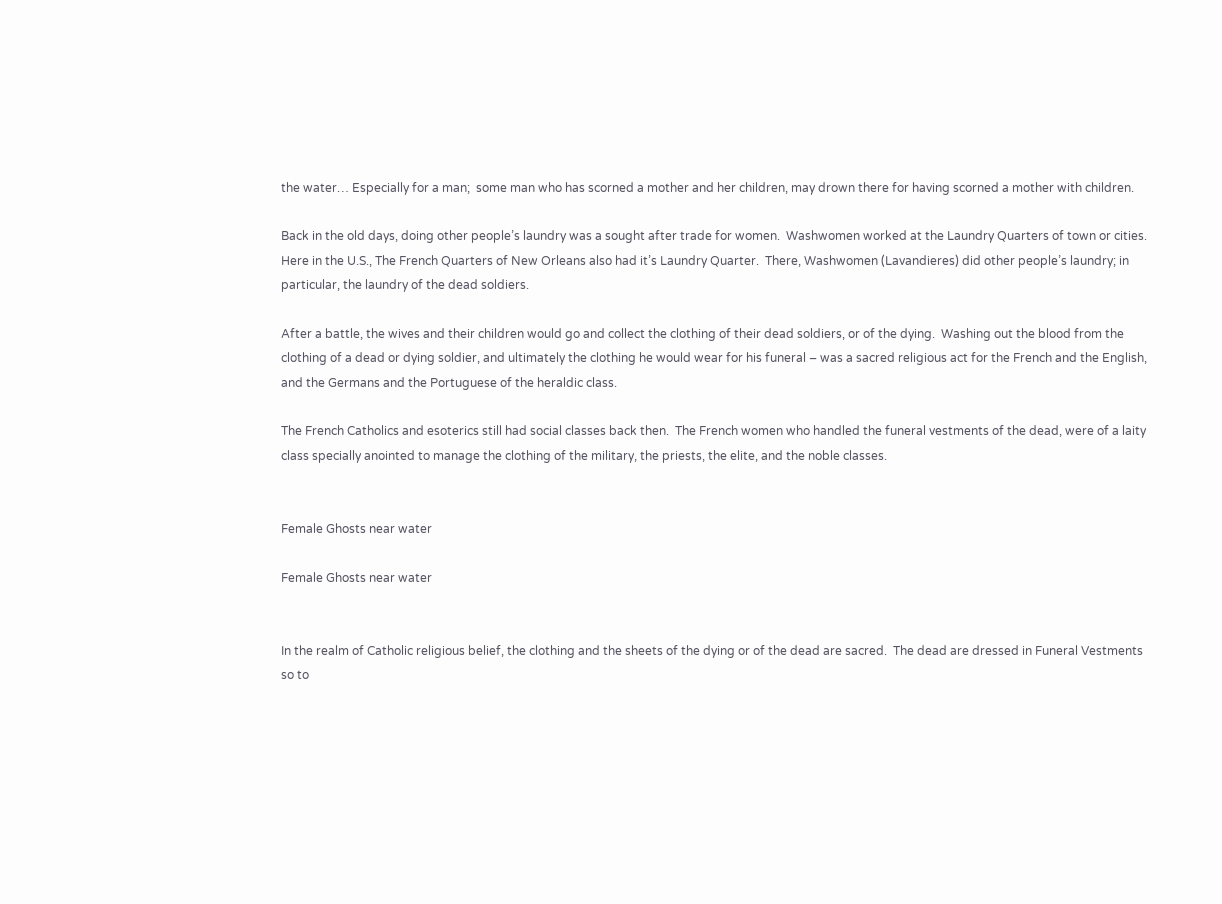the water… Especially for a man;  some man who has scorned a mother and her children, may drown there for having scorned a mother with children.

Back in the old days, doing other people’s laundry was a sought after trade for women.  Washwomen worked at the Laundry Quarters of town or cities.   Here in the U.S., The French Quarters of New Orleans also had it’s Laundry Quarter.  There, Washwomen (Lavandieres) did other people’s laundry; in particular, the laundry of the dead soldiers.

After a battle, the wives and their children would go and collect the clothing of their dead soldiers, or of the dying.  Washing out the blood from the clothing of a dead or dying soldier, and ultimately the clothing he would wear for his funeral – was a sacred religious act for the French and the English, and the Germans and the Portuguese of the heraldic class.

The French Catholics and esoterics still had social classes back then.  The French women who handled the funeral vestments of the dead, were of a laity class specially anointed to manage the clothing of the military, the priests, the elite, and the noble classes.


Female Ghosts near water

Female Ghosts near water


In the realm of Catholic religious belief, the clothing and the sheets of the dying or of the dead are sacred.  The dead are dressed in Funeral Vestments so to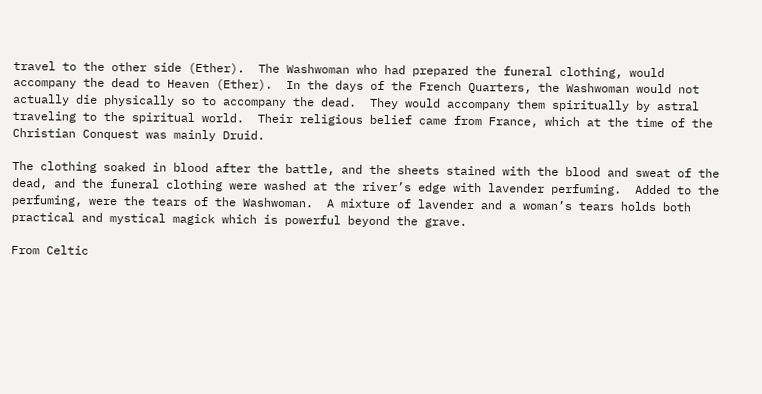travel to the other side (Ether).  The Washwoman who had prepared the funeral clothing, would accompany the dead to Heaven (Ether).  In the days of the French Quarters, the Washwoman would not actually die physically so to accompany the dead.  They would accompany them spiritually by astral traveling to the spiritual world.  Their religious belief came from France, which at the time of the Christian Conquest was mainly Druid.

The clothing soaked in blood after the battle, and the sheets stained with the blood and sweat of the dead, and the funeral clothing were washed at the river’s edge with lavender perfuming.  Added to the perfuming, were the tears of the Washwoman.  A mixture of lavender and a woman’s tears holds both practical and mystical magick which is powerful beyond the grave.

From Celtic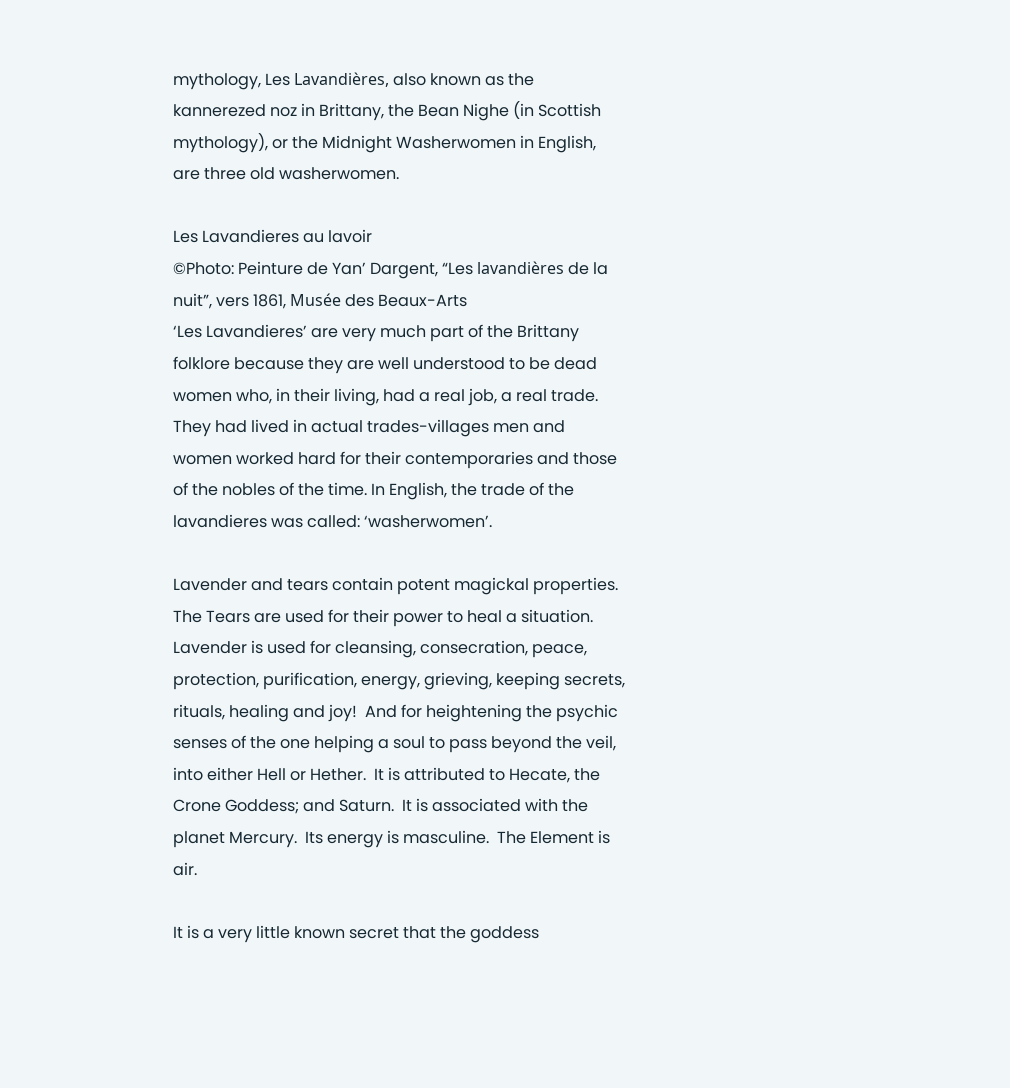mythology, Les Lavandières, also known as the kannerezed noz in Brittany, the Bean Nighe (in Scottish mythology), or the Midnight Washerwomen in English, are three old washerwomen.

Les Lavandieres au lavoir
©Photo: Peinture de Yan’ Dargent, “Les lavandières de la nuit”, vers 1861, Musée des Beaux-Arts
‘Les Lavandieres’ are very much part of the Brittany folklore because they are well understood to be dead women who, in their living, had a real job, a real trade. They had lived in actual trades-villages men and women worked hard for their contemporaries and those of the nobles of the time. In English, the trade of the lavandieres was called: ‘washerwomen’.

Lavender and tears contain potent magickal properties.  The Tears are used for their power to heal a situation.  Lavender is used for cleansing, consecration, peace, protection, purification, energy, grieving, keeping secrets, rituals, healing and joy!  And for heightening the psychic senses of the one helping a soul to pass beyond the veil, into either Hell or Hether.  It is attributed to Hecate, the Crone Goddess; and Saturn.  It is associated with the planet Mercury.  Its energy is masculine.  The Element is air.

It is a very little known secret that the goddess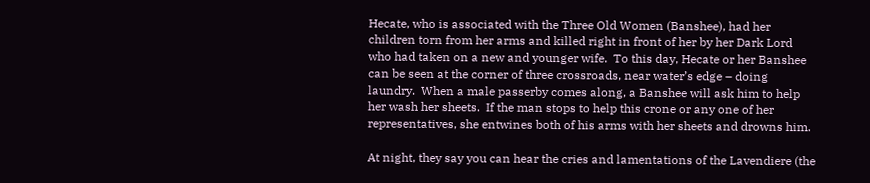Hecate, who is associated with the Three Old Women (Banshee), had her children torn from her arms and killed right in front of her by her Dark Lord who had taken on a new and younger wife.  To this day, Hecate or her Banshee can be seen at the corner of three crossroads, near water’s edge – doing laundry.  When a male passerby comes along, a Banshee will ask him to help her wash her sheets.  If the man stops to help this crone or any one of her representatives, she entwines both of his arms with her sheets and drowns him.

At night, they say you can hear the cries and lamentations of the Lavendiere (the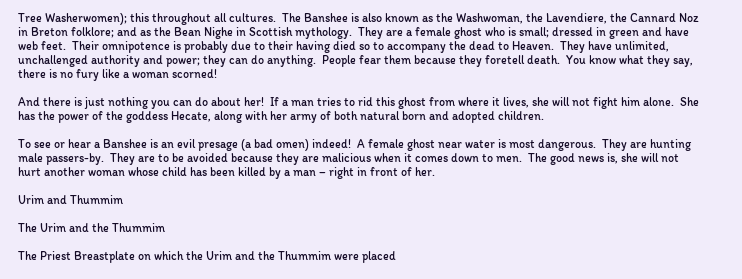Tree Washerwomen); this throughout all cultures.  The Banshee is also known as the Washwoman, the Lavendiere, the Cannard Noz in Breton folklore; and as the Bean Nighe in Scottish mythology.  They are a female ghost who is small; dressed in green and have web feet.  Their omnipotence is probably due to their having died so to accompany the dead to Heaven.  They have unlimited, unchallenged authority and power; they can do anything.  People fear them because they foretell death.  You know what they say, there is no fury like a woman scorned!

And there is just nothing you can do about her!  If a man tries to rid this ghost from where it lives, she will not fight him alone.  She has the power of the goddess Hecate, along with her army of both natural born and adopted children.

To see or hear a Banshee is an evil presage (a bad omen) indeed!  A female ghost near water is most dangerous.  They are hunting male passers-by.  They are to be avoided because they are malicious when it comes down to men.  The good news is, she will not hurt another woman whose child has been killed by a man – right in front of her.

Urim and Thummim

The Urim and the Thummim

The Priest Breastplate on which the Urim and the Thummim were placed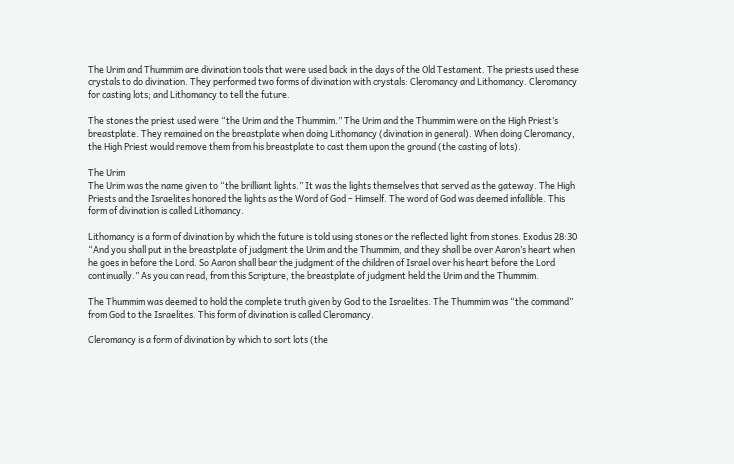The Urim and Thummim are divination tools that were used back in the days of the Old Testament. The priests used these crystals to do divination. They performed two forms of divination with crystals: Cleromancy and Lithomancy. Cleromancy for casting lots; and Lithomancy to tell the future.

The stones the priest used were “the Urim and the Thummim.” The Urim and the Thummim were on the High Priest’s breastplate. They remained on the breastplate when doing Lithomancy (divination in general). When doing Cleromancy, the High Priest would remove them from his breastplate to cast them upon the ground (the casting of lots).

The Urim
The Urim was the name given to “the brilliant lights.” It was the lights themselves that served as the gateway. The High Priests and the Israelites honored the lights as the Word of God – Himself. The word of God was deemed infallible. This form of divination is called Lithomancy.

Lithomancy is a form of divination by which the future is told using stones or the reflected light from stones. Exodus 28:30 “And you shall put in the breastplate of judgment the Urim and the Thummim, and they shall be over Aaron’s heart when he goes in before the Lord. So Aaron shall bear the judgment of the children of Israel over his heart before the Lord continually.” As you can read, from this Scripture, the breastplate of judgment held the Urim and the Thummim.

The Thummim was deemed to hold the complete truth given by God to the Israelites. The Thummim was “the command” from God to the Israelites. This form of divination is called Cleromancy.

Cleromancy is a form of divination by which to sort lots (the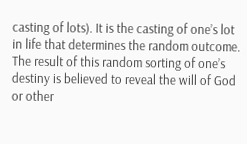casting of lots). It is the casting of one’s lot in life that determines the random outcome. The result of this random sorting of one’s destiny is believed to reveal the will of God or other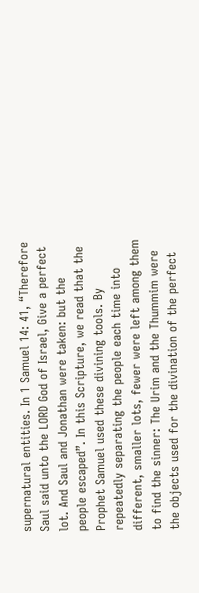supernatural entities. In 1 Samuel 14: 41, “Therefore Saul said unto the LORD God of Israel, Give a perfect lot. And Saul and Jonathan were taken: but the people escaped”. In this Scripture, we read that the Prophet Samuel used these divining tools. By repeatedly separating the people each time into different, smaller lots, fewer were left among them to find the sinner: The Urim and the Thummim were the objects used for the divination of the perfect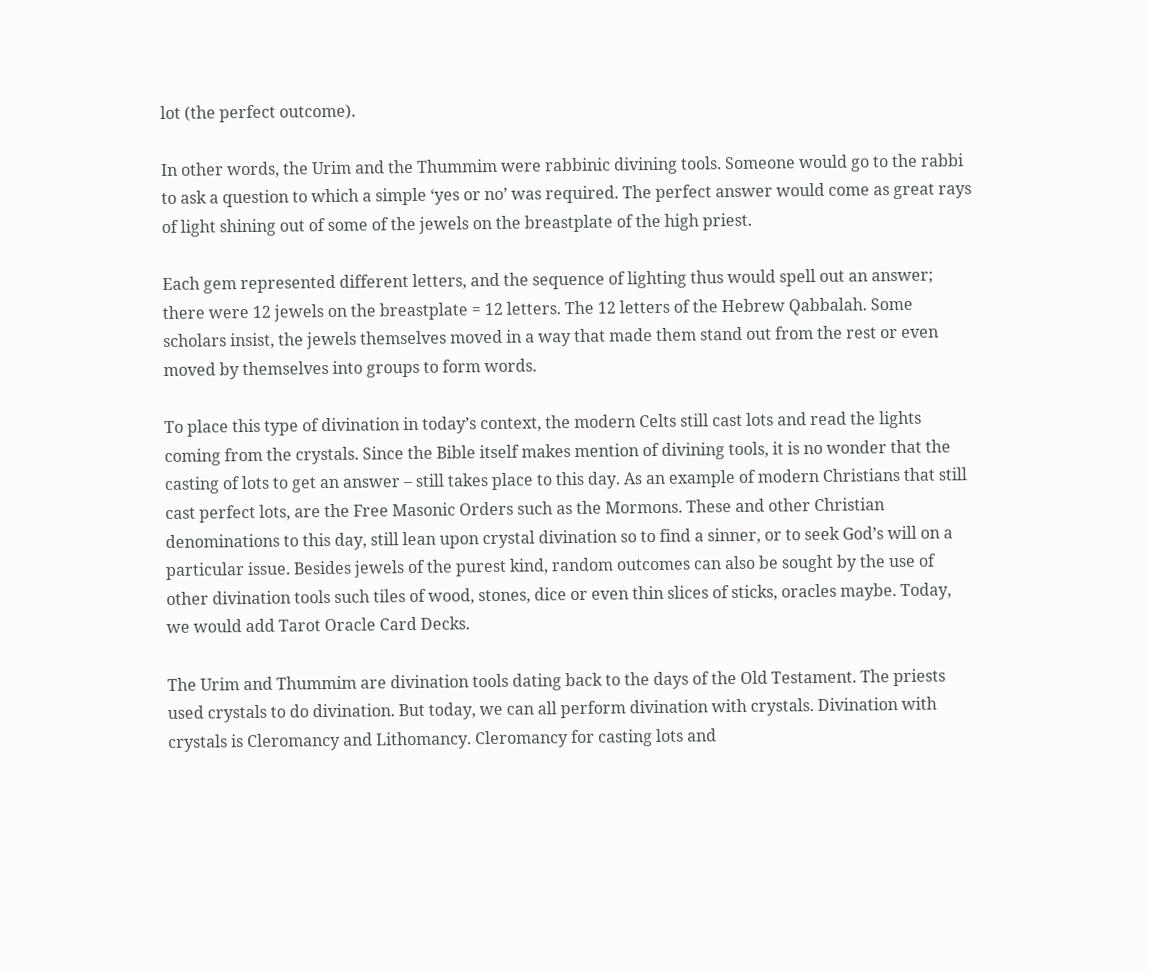lot (the perfect outcome).

In other words, the Urim and the Thummim were rabbinic divining tools. Someone would go to the rabbi to ask a question to which a simple ‘yes or no’ was required. The perfect answer would come as great rays of light shining out of some of the jewels on the breastplate of the high priest.

Each gem represented different letters, and the sequence of lighting thus would spell out an answer; there were 12 jewels on the breastplate = 12 letters. The 12 letters of the Hebrew Qabbalah. Some scholars insist, the jewels themselves moved in a way that made them stand out from the rest or even moved by themselves into groups to form words.

To place this type of divination in today’s context, the modern Celts still cast lots and read the lights coming from the crystals. Since the Bible itself makes mention of divining tools, it is no wonder that the casting of lots to get an answer – still takes place to this day. As an example of modern Christians that still cast perfect lots, are the Free Masonic Orders such as the Mormons. These and other Christian denominations to this day, still lean upon crystal divination so to find a sinner, or to seek God’s will on a particular issue. Besides jewels of the purest kind, random outcomes can also be sought by the use of other divination tools such tiles of wood, stones, dice or even thin slices of sticks, oracles maybe. Today, we would add Tarot Oracle Card Decks.

The Urim and Thummim are divination tools dating back to the days of the Old Testament. The priests used crystals to do divination. But today, we can all perform divination with crystals. Divination with crystals is Cleromancy and Lithomancy. Cleromancy for casting lots and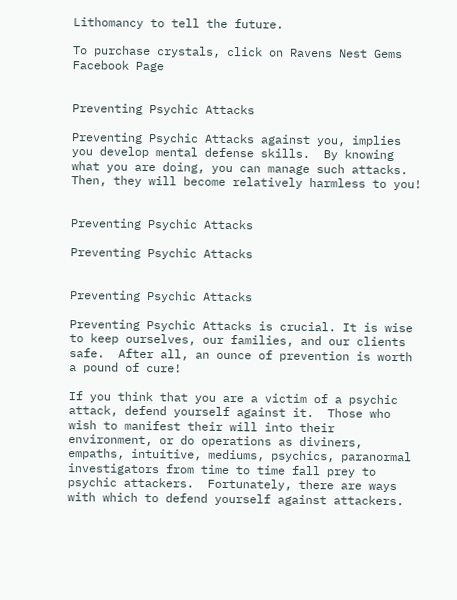Lithomancy to tell the future.

To purchase crystals, click on Ravens Nest Gems Facebook Page


Preventing Psychic Attacks

Preventing Psychic Attacks against you, implies you develop mental defense skills.  By knowing what you are doing, you can manage such attacks.  Then, they will become relatively harmless to you!


Preventing Psychic Attacks

Preventing Psychic Attacks


Preventing Psychic Attacks

Preventing Psychic Attacks is crucial. It is wise to keep ourselves, our families, and our clients safe.  After all, an ounce of prevention is worth a pound of cure!

If you think that you are a victim of a psychic attack, defend yourself against it.  Those who wish to manifest their will into their environment, or do operations as diviners, empaths, intuitive, mediums, psychics, paranormal investigators from time to time fall prey to psychic attackers.  Fortunately, there are ways with which to defend yourself against attackers.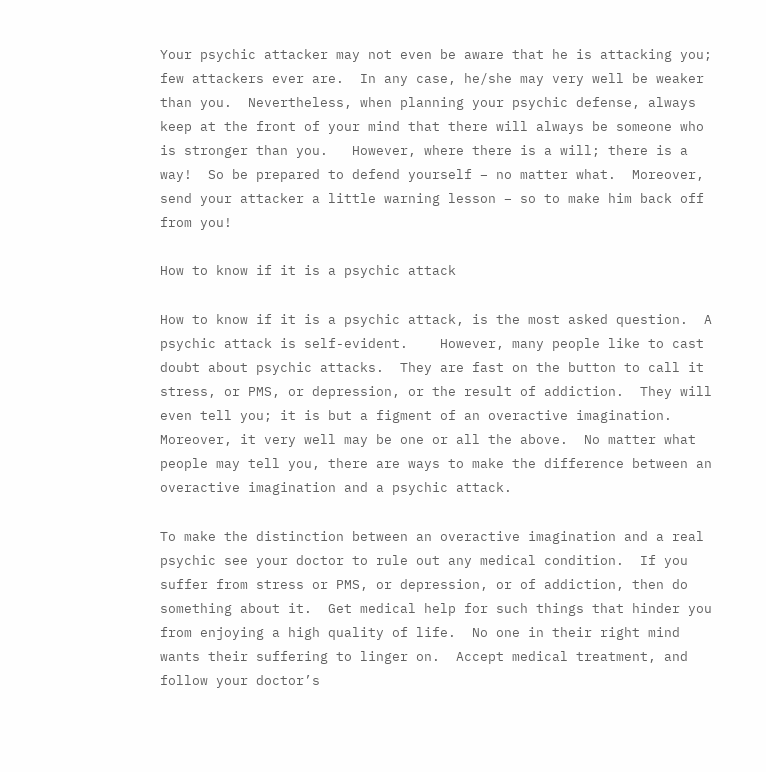Your psychic attacker may not even be aware that he is attacking you; few attackers ever are.  In any case, he/she may very well be weaker than you.  Nevertheless, when planning your psychic defense, always keep at the front of your mind that there will always be someone who is stronger than you.   However, where there is a will; there is a way!  So be prepared to defend yourself – no matter what.  Moreover, send your attacker a little warning lesson – so to make him back off from you!

How to know if it is a psychic attack

How to know if it is a psychic attack, is the most asked question.  A psychic attack is self-evident.    However, many people like to cast doubt about psychic attacks.  They are fast on the button to call it stress, or PMS, or depression, or the result of addiction.  They will even tell you; it is but a figment of an overactive imagination.  Moreover, it very well may be one or all the above.  No matter what people may tell you, there are ways to make the difference between an overactive imagination and a psychic attack.

To make the distinction between an overactive imagination and a real psychic see your doctor to rule out any medical condition.  If you suffer from stress or PMS, or depression, or of addiction, then do something about it.  Get medical help for such things that hinder you from enjoying a high quality of life.  No one in their right mind wants their suffering to linger on.  Accept medical treatment, and follow your doctor’s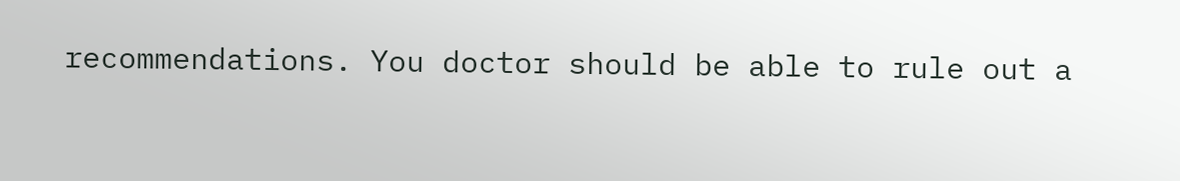recommendations. You doctor should be able to rule out a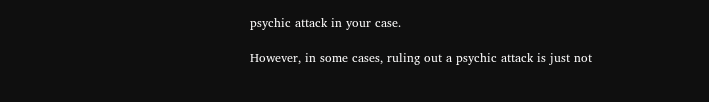psychic attack in your case.

However, in some cases, ruling out a psychic attack is just not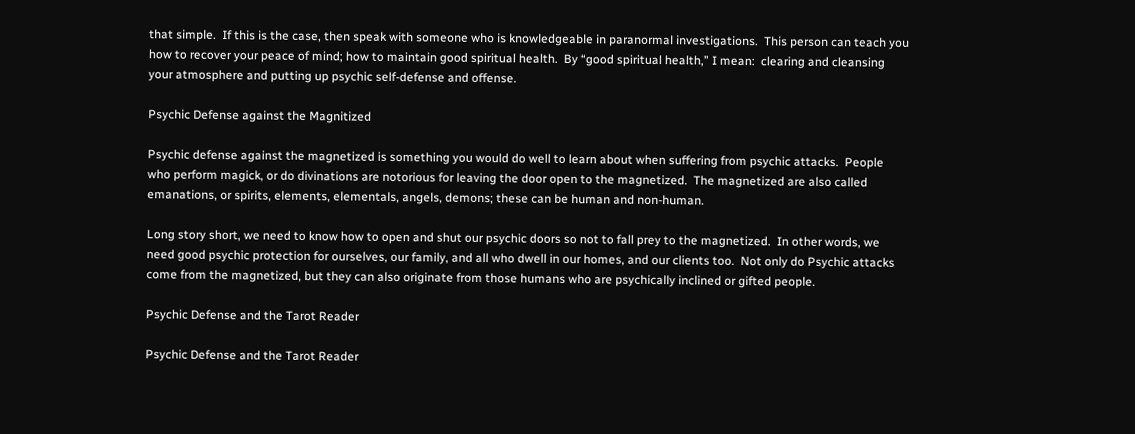that simple.  If this is the case, then speak with someone who is knowledgeable in paranormal investigations.  This person can teach you how to recover your peace of mind; how to maintain good spiritual health.  By “good spiritual health,” I mean:  clearing and cleansing your atmosphere and putting up psychic self-defense and offense.

Psychic Defense against the Magnitized

Psychic defense against the magnetized is something you would do well to learn about when suffering from psychic attacks.  People who perform magick, or do divinations are notorious for leaving the door open to the magnetized.  The magnetized are also called emanations, or spirits, elements, elementals, angels, demons; these can be human and non-human.

Long story short, we need to know how to open and shut our psychic doors so not to fall prey to the magnetized.  In other words, we need good psychic protection for ourselves, our family, and all who dwell in our homes, and our clients too.  Not only do Psychic attacks come from the magnetized, but they can also originate from those humans who are psychically inclined or gifted people.

Psychic Defense and the Tarot Reader

Psychic Defense and the Tarot Reader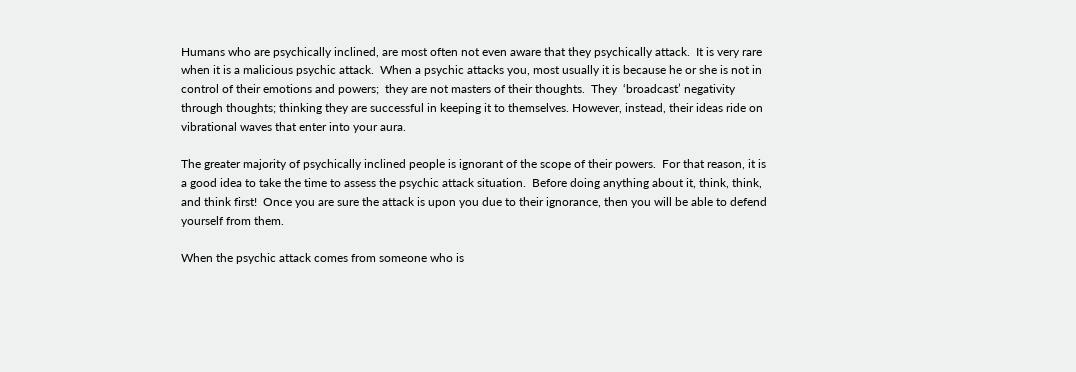Humans who are psychically inclined, are most often not even aware that they psychically attack.  It is very rare when it is a malicious psychic attack.  When a psychic attacks you, most usually it is because he or she is not in control of their emotions and powers;  they are not masters of their thoughts.  They  ‘broadcast’ negativity through thoughts; thinking they are successful in keeping it to themselves. However, instead, their ideas ride on vibrational waves that enter into your aura.

The greater majority of psychically inclined people is ignorant of the scope of their powers.  For that reason, it is a good idea to take the time to assess the psychic attack situation.  Before doing anything about it, think, think, and think first!  Once you are sure the attack is upon you due to their ignorance, then you will be able to defend yourself from them.

When the psychic attack comes from someone who is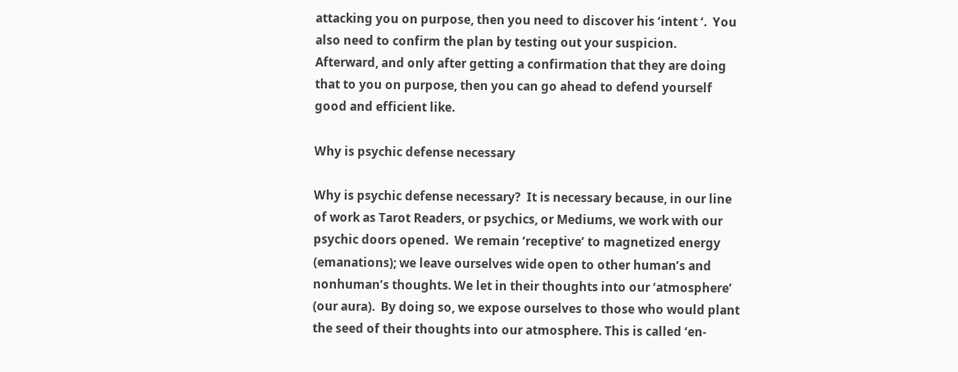attacking you on purpose, then you need to discover his ‘intent ‘.  You also need to confirm the plan by testing out your suspicion.  Afterward, and only after getting a confirmation that they are doing that to you on purpose, then you can go ahead to defend yourself good and efficient like.

Why is psychic defense necessary

Why is psychic defense necessary?  It is necessary because, in our line of work as Tarot Readers, or psychics, or Mediums, we work with our psychic doors opened.  We remain ‘receptive’ to magnetized energy (emanations); we leave ourselves wide open to other human’s and nonhuman’s thoughts. We let in their thoughts into our ‘atmosphere’ (our aura).  By doing so, we expose ourselves to those who would plant the seed of their thoughts into our atmosphere. This is called ‘en-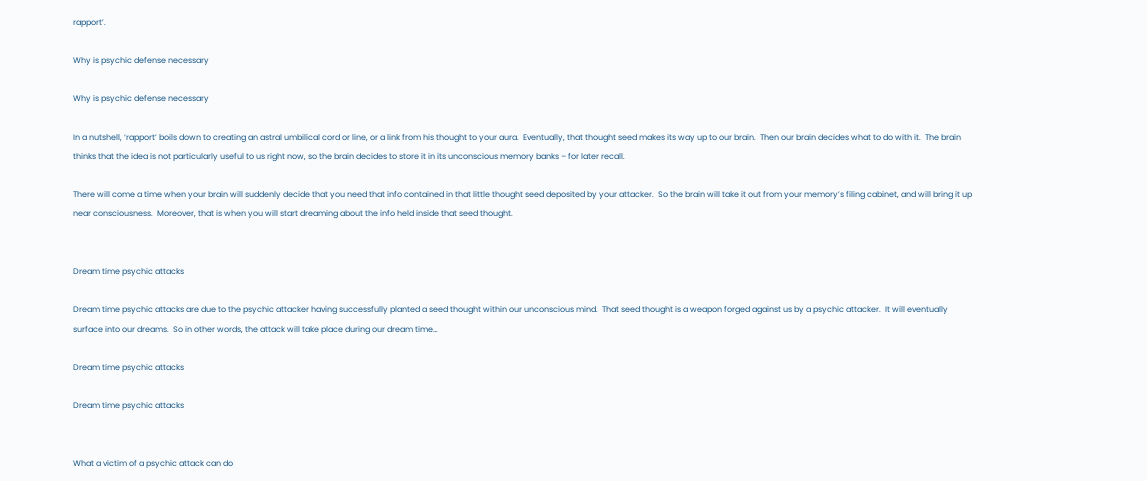rapport’.

Why is psychic defense necessary

Why is psychic defense necessary

In a nutshell, ‘rapport’ boils down to creating an astral umbilical cord or line, or a link from his thought to your aura.  Eventually, that thought seed makes its way up to our brain.  Then our brain decides what to do with it.  The brain thinks that the idea is not particularly useful to us right now, so the brain decides to store it in its unconscious memory banks – for later recall.

There will come a time when your brain will suddenly decide that you need that info contained in that little thought seed deposited by your attacker.  So the brain will take it out from your memory’s filing cabinet, and will bring it up near consciousness.  Moreover, that is when you will start dreaming about the info held inside that seed thought.


Dream time psychic attacks

Dream time psychic attacks are due to the psychic attacker having successfully planted a seed thought within our unconscious mind.  That seed thought is a weapon forged against us by a psychic attacker.  It will eventually surface into our dreams.  So in other words, the attack will take place during our dream time…

Dream time psychic attacks

Dream time psychic attacks


What a victim of a psychic attack can do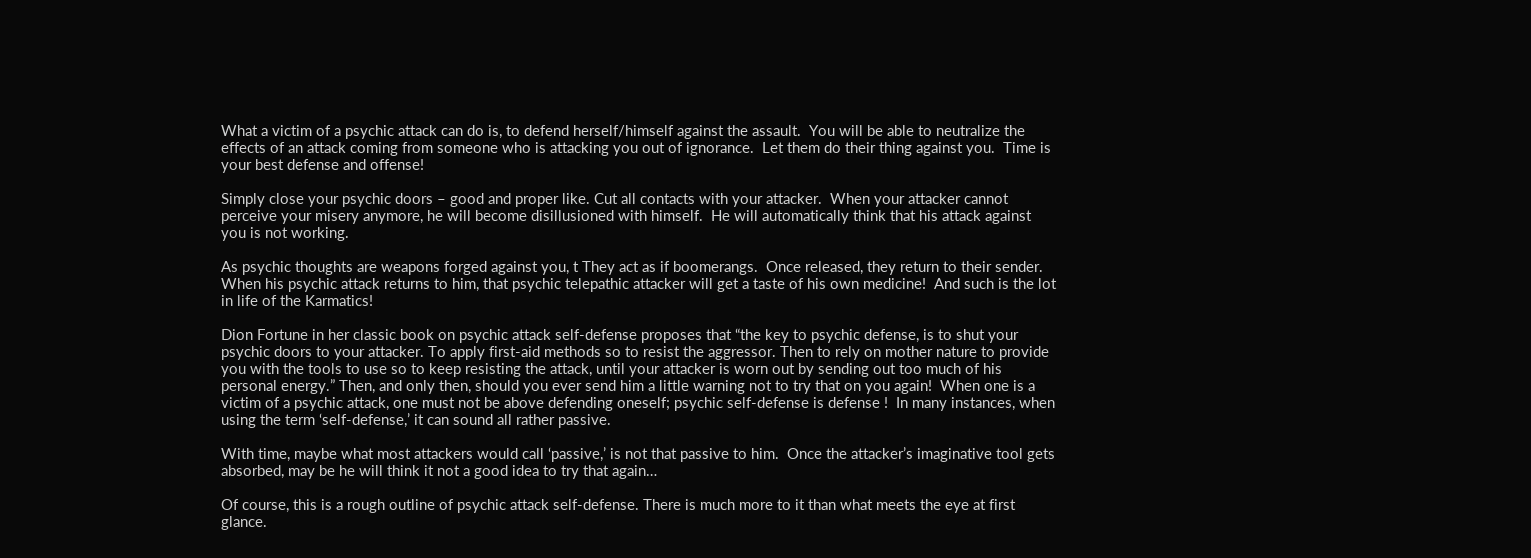What a victim of a psychic attack can do is, to defend herself/himself against the assault.  You will be able to neutralize the effects of an attack coming from someone who is attacking you out of ignorance.  Let them do their thing against you.  Time is your best defense and offense!

Simply close your psychic doors – good and proper like. Cut all contacts with your attacker.  When your attacker cannot perceive your misery anymore, he will become disillusioned with himself.  He will automatically think that his attack against you is not working.

As psychic thoughts are weapons forged against you, t They act as if boomerangs.  Once released, they return to their sender.  When his psychic attack returns to him, that psychic telepathic attacker will get a taste of his own medicine!  And such is the lot in life of the Karmatics!

Dion Fortune in her classic book on psychic attack self-defense proposes that “the key to psychic defense, is to shut your psychic doors to your attacker. To apply first-aid methods so to resist the aggressor. Then to rely on mother nature to provide you with the tools to use so to keep resisting the attack, until your attacker is worn out by sending out too much of his personal energy.” Then, and only then, should you ever send him a little warning not to try that on you again!  When one is a victim of a psychic attack, one must not be above defending oneself; psychic self-defense is defense !  In many instances, when using the term ‘self-defense,’ it can sound all rather passive.

With time, maybe what most attackers would call ‘passive,’ is not that passive to him.  Once the attacker’s imaginative tool gets absorbed, may be he will think it not a good idea to try that again…

Of course, this is a rough outline of psychic attack self-defense. There is much more to it than what meets the eye at first glance.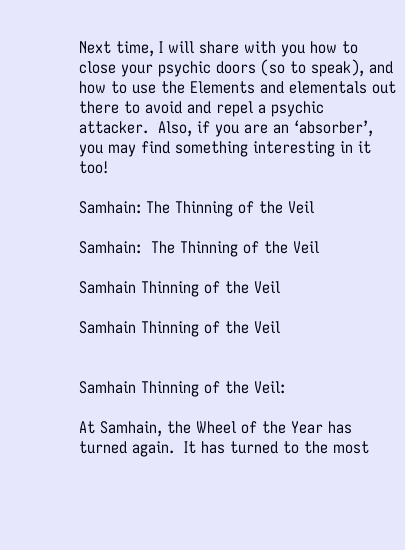Next time, I will share with you how to close your psychic doors (so to speak), and how to use the Elements and elementals out there to avoid and repel a psychic attacker.  Also, if you are an ‘absorber’, you may find something interesting in it too!

Samhain: The Thinning of the Veil

Samhain:  The Thinning of the Veil

Samhain Thinning of the Veil

Samhain Thinning of the Veil


Samhain Thinning of the Veil:

At Samhain, the Wheel of the Year has turned again.  It has turned to the most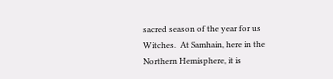sacred season of the year for us Witches.  At Samhain, here in the Northern Hemisphere, it is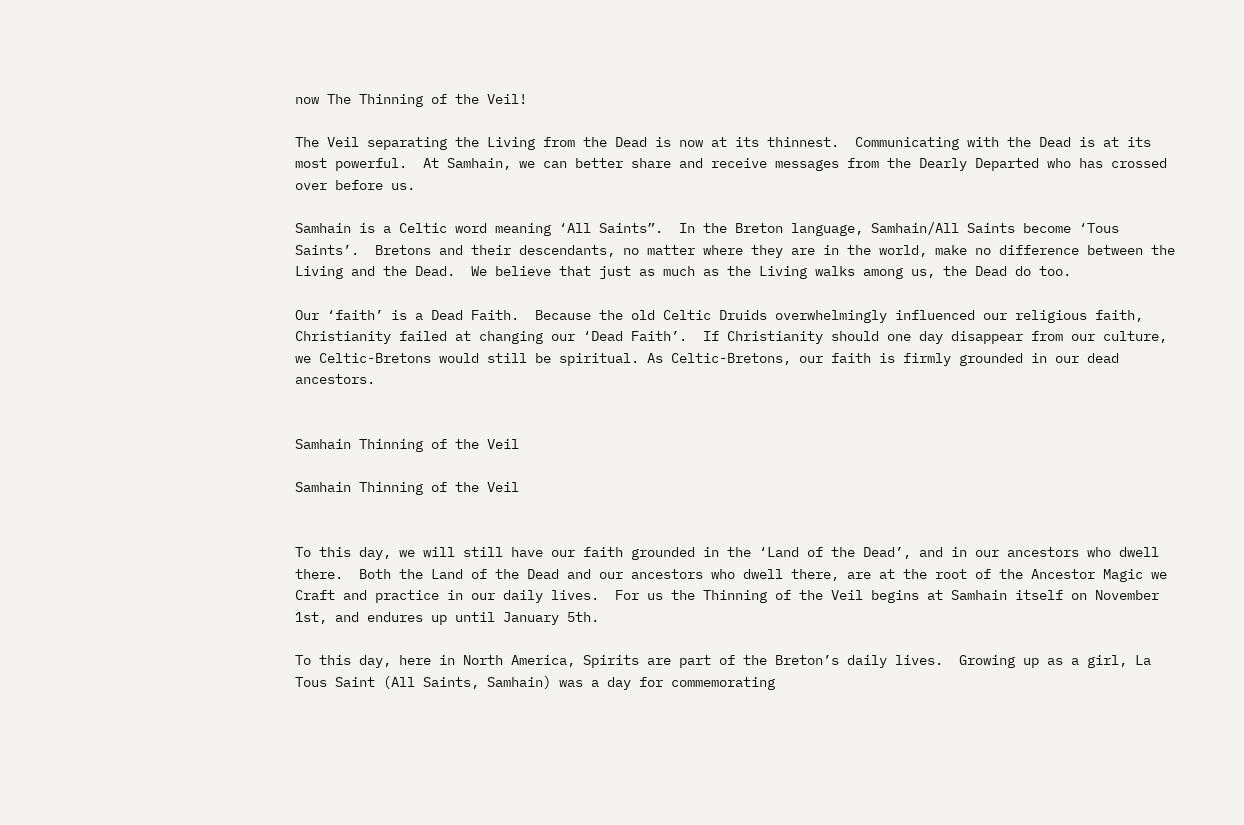now The Thinning of the Veil!

The Veil separating the Living from the Dead is now at its thinnest.  Communicating with the Dead is at its most powerful.  At Samhain, we can better share and receive messages from the Dearly Departed who has crossed over before us.

Samhain is a Celtic word meaning ‘All Saints”.  In the Breton language, Samhain/All Saints become ‘Tous Saints’.  Bretons and their descendants, no matter where they are in the world, make no difference between the Living and the Dead.  We believe that just as much as the Living walks among us, the Dead do too.

Our ‘faith’ is a Dead Faith.  Because the old Celtic Druids overwhelmingly influenced our religious faith, Christianity failed at changing our ‘Dead Faith’.  If Christianity should one day disappear from our culture, we Celtic-Bretons would still be spiritual. As Celtic-Bretons, our faith is firmly grounded in our dead ancestors.


Samhain Thinning of the Veil

Samhain Thinning of the Veil


To this day, we will still have our faith grounded in the ‘Land of the Dead’, and in our ancestors who dwell there.  Both the Land of the Dead and our ancestors who dwell there, are at the root of the Ancestor Magic we Craft and practice in our daily lives.  For us the Thinning of the Veil begins at Samhain itself on November 1st, and endures up until January 5th.

To this day, here in North America, Spirits are part of the Breton’s daily lives.  Growing up as a girl, La Tous Saint (All Saints, Samhain) was a day for commemorating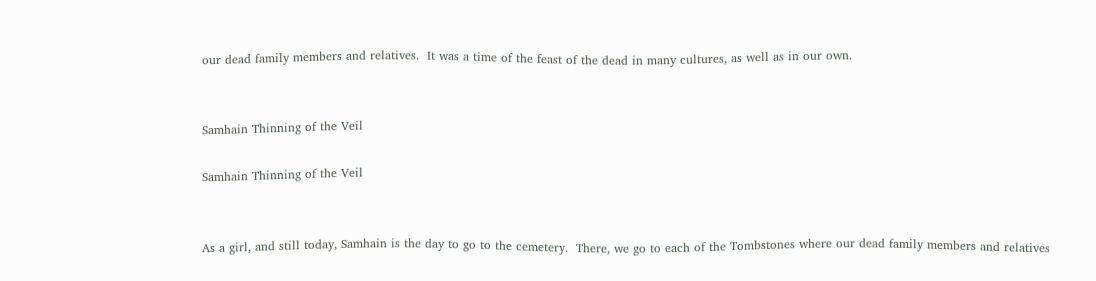our dead family members and relatives.  It was a time of the feast of the dead in many cultures, as well as in our own.


Samhain Thinning of the Veil

Samhain Thinning of the Veil


As a girl, and still today, Samhain is the day to go to the cemetery.  There, we go to each of the Tombstones where our dead family members and relatives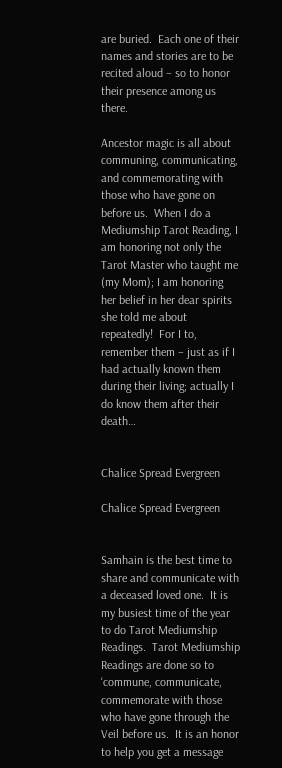are buried.  Each one of their names and stories are to be recited aloud – so to honor their presence among us there.

Ancestor magic is all about communing, communicating, and commemorating with those who have gone on before us.  When I do a Mediumship Tarot Reading, I am honoring not only the Tarot Master who taught me (my Mom); I am honoring her belief in her dear spirits she told me about repeatedly!  For I to, remember them – just as if I had actually known them during their living; actually I do know them after their death…


Chalice Spread Evergreen

Chalice Spread Evergreen


Samhain is the best time to share and communicate with a deceased loved one.  It is my busiest time of the year to do Tarot Mediumship Readings.  Tarot Mediumship Readings are done so to ‘commune, communicate, commemorate with those who have gone through the Veil before us.  It is an honor to help you get a message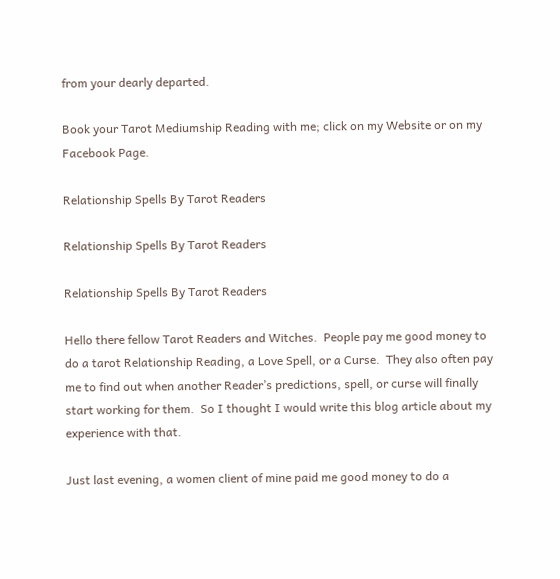from your dearly departed.

Book your Tarot Mediumship Reading with me; click on my Website or on my Facebook Page.

Relationship Spells By Tarot Readers

Relationship Spells By Tarot Readers

Relationship Spells By Tarot Readers

Hello there fellow Tarot Readers and Witches.  People pay me good money to do a tarot Relationship Reading, a Love Spell, or a Curse.  They also often pay me to find out when another Reader’s predictions, spell, or curse will finally start working for them.  So I thought I would write this blog article about my experience with that.

Just last evening, a women client of mine paid me good money to do a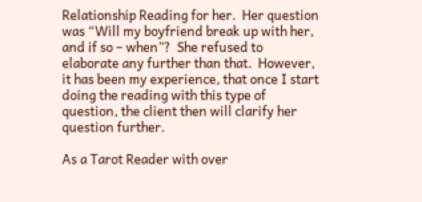Relationship Reading for her.  Her question was “Will my boyfriend break up with her, and if so – when”?  She refused to elaborate any further than that.  However, it has been my experience, that once I start doing the reading with this type of question, the client then will clarify her question further.

As a Tarot Reader with over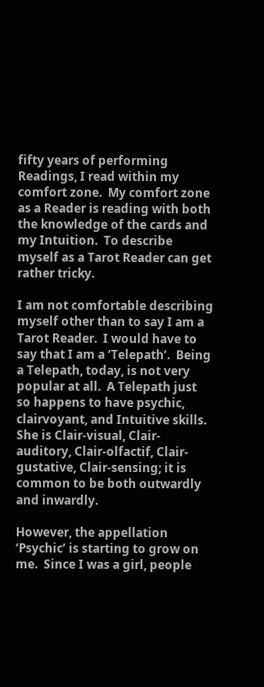fifty years of performing Readings, I read within my comfort zone.  My comfort zone as a Reader is reading with both the knowledge of the cards and my Intuition.  To describe myself as a Tarot Reader can get rather tricky.

I am not comfortable describing myself other than to say I am a Tarot Reader.  I would have to say that I am a ‘Telepath’.  Being a Telepath, today, is not very popular at all.  A Telepath just so happens to have psychic, clairvoyant, and Intuitive skills.  She is Clair-visual, Clair-auditory, Clair-olfactif, Clair-gustative, Clair-sensing; it is common to be both outwardly and inwardly.

However, the appellation ‘Psychic’ is starting to grow on me.  Since I was a girl, people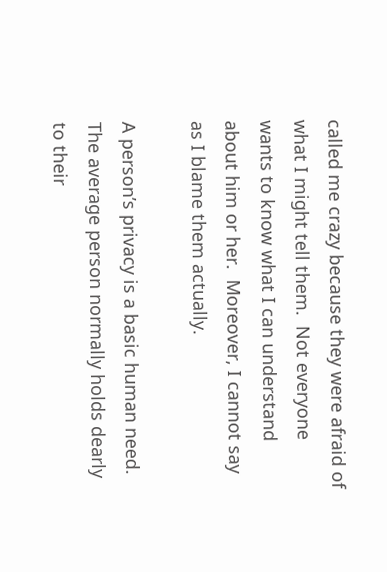called me crazy because they were afraid of what I might tell them.  Not everyone wants to know what I can understand about him or her.  Moreover, I cannot say as I blame them actually.

A person’s privacy is a basic human need.  The average person normally holds dearly to their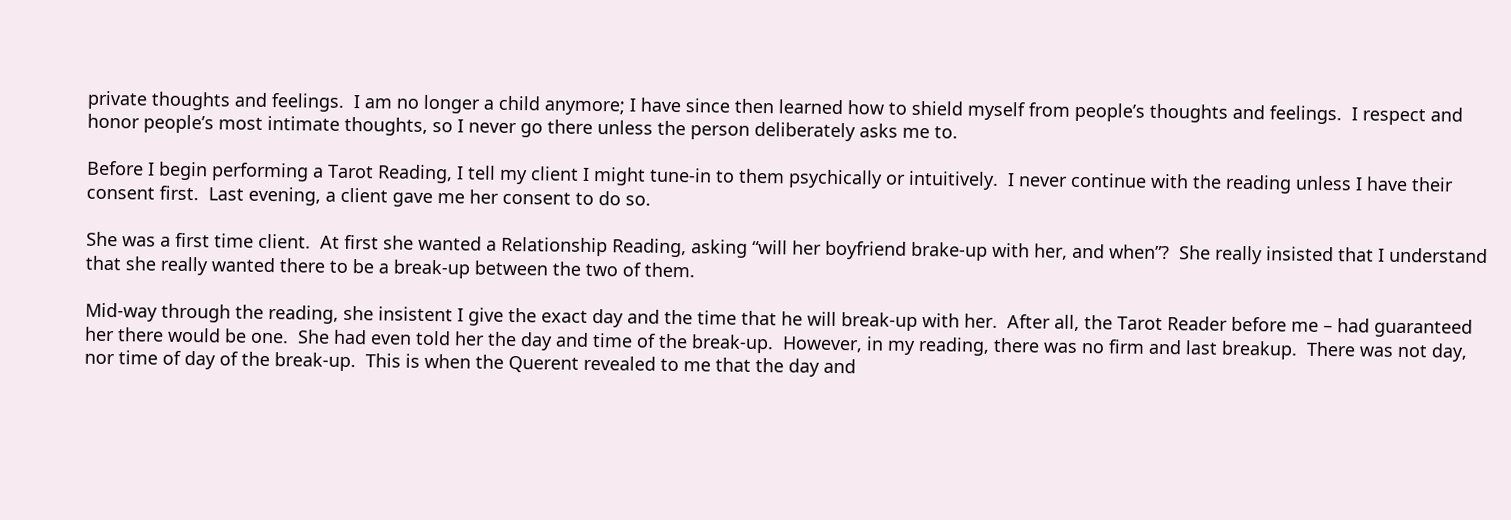private thoughts and feelings.  I am no longer a child anymore; I have since then learned how to shield myself from people’s thoughts and feelings.  I respect and honor people’s most intimate thoughts, so I never go there unless the person deliberately asks me to.

Before I begin performing a Tarot Reading, I tell my client I might tune-in to them psychically or intuitively.  I never continue with the reading unless I have their consent first.  Last evening, a client gave me her consent to do so.

She was a first time client.  At first she wanted a Relationship Reading, asking “will her boyfriend brake-up with her, and when”?  She really insisted that I understand that she really wanted there to be a break-up between the two of them.

Mid-way through the reading, she insistent I give the exact day and the time that he will break-up with her.  After all, the Tarot Reader before me – had guaranteed her there would be one.  She had even told her the day and time of the break-up.  However, in my reading, there was no firm and last breakup.  There was not day, nor time of day of the break-up.  This is when the Querent revealed to me that the day and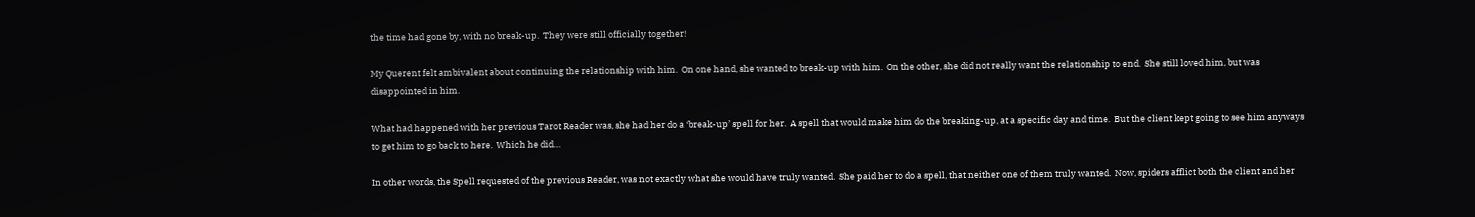the time had gone by, with no break-up.  They were still officially together!

My Querent felt ambivalent about continuing the relationship with him.  On one hand, she wanted to break-up with him.  On the other, she did not really want the relationship to end.  She still loved him, but was disappointed in him.

What had happened with her previous Tarot Reader was, she had her do a ‘break-up’ spell for her.  A spell that would make him do the breaking-up, at a specific day and time.  But the client kept going to see him anyways to get him to go back to here.  Which he did…

In other words, the Spell requested of the previous Reader, was not exactly what she would have truly wanted.  She paid her to do a spell, that neither one of them truly wanted.  Now, spiders afflict both the client and her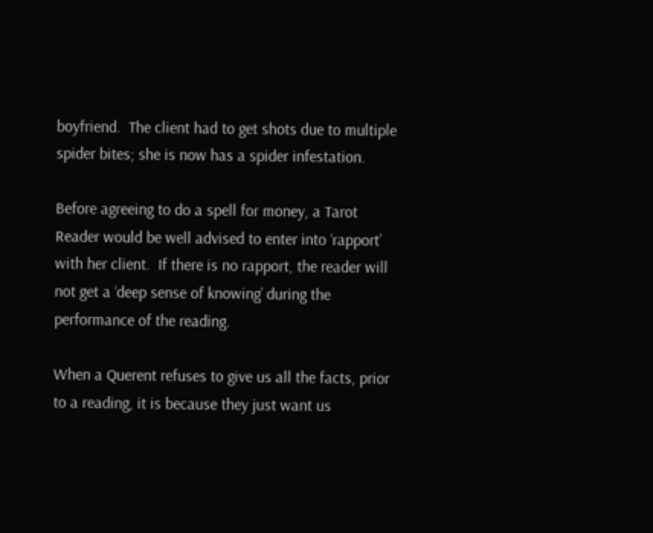boyfriend.  The client had to get shots due to multiple spider bites; she is now has a spider infestation.

Before agreeing to do a spell for money, a Tarot Reader would be well advised to enter into ‘rapport’ with her client.  If there is no rapport, the reader will not get a ‘deep sense of knowing’ during the performance of the reading.

When a Querent refuses to give us all the facts, prior to a reading, it is because they just want us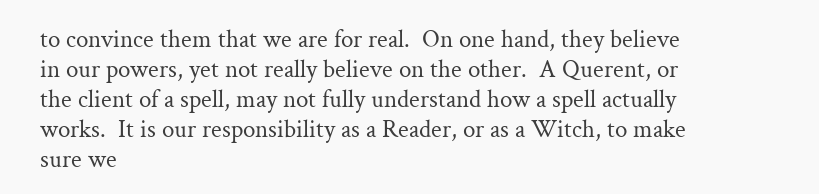to convince them that we are for real.  On one hand, they believe in our powers, yet not really believe on the other.  A Querent, or the client of a spell, may not fully understand how a spell actually works.  It is our responsibility as a Reader, or as a Witch, to make sure we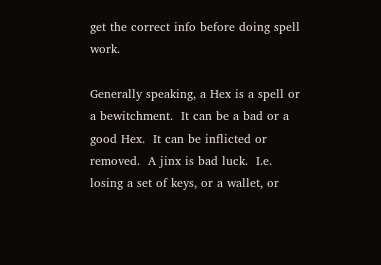get the correct info before doing spell work.

Generally speaking, a Hex is a spell or a bewitchment.  It can be a bad or a good Hex.  It can be inflicted or removed.  A jinx is bad luck.  I.e. losing a set of keys, or a wallet, or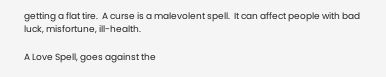getting a flat tire.  A curse is a malevolent spell.  It can affect people with bad luck, misfortune, ill-health.

A Love Spell, goes against the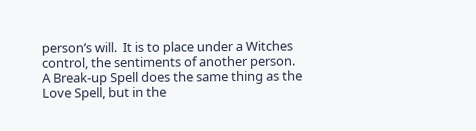person’s will.  It is to place under a Witches control, the sentiments of another person.  A Break-up Spell does the same thing as the Love Spell, but in the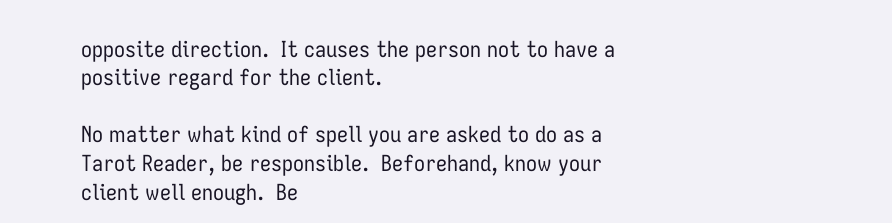opposite direction.  It causes the person not to have a positive regard for the client.

No matter what kind of spell you are asked to do as a Tarot Reader, be responsible.  Beforehand, know your client well enough.  Be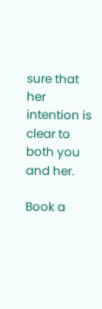sure that her intention is clear to both you and her.

Book a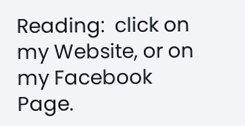Reading:  click on my Website, or on my Facebook Page.